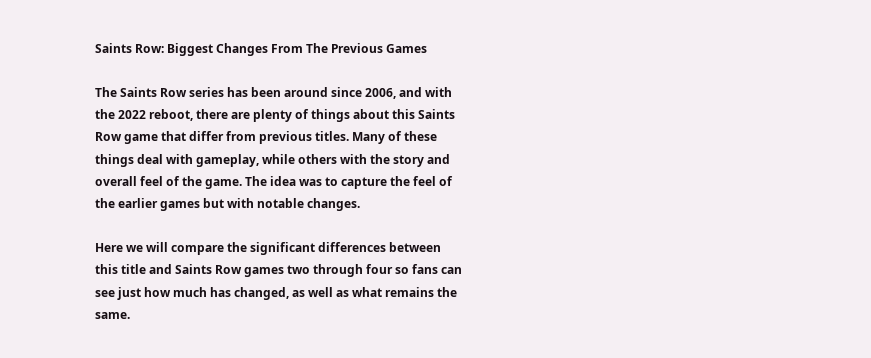Saints Row: Biggest Changes From The Previous Games

The Saints Row series has been around since 2006, and with the 2022 reboot, there are plenty of things about this Saints Row game that differ from previous titles. Many of these things deal with gameplay, while others with the story and overall feel of the game. The idea was to capture the feel of the earlier games but with notable changes.

Here we will compare the significant differences between this title and Saints Row games two through four so fans can see just how much has changed, as well as what remains the same.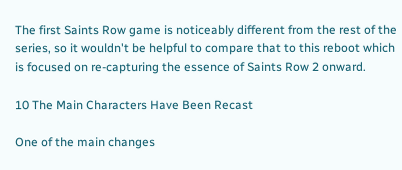The first Saints Row game is noticeably different from the rest of the series, so it wouldn't be helpful to compare that to this reboot which is focused on re-capturing the essence of Saints Row 2 onward.

10 The Main Characters Have Been Recast

One of the main changes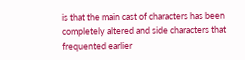is that the main cast of characters has been completely altered and side characters that frequented earlier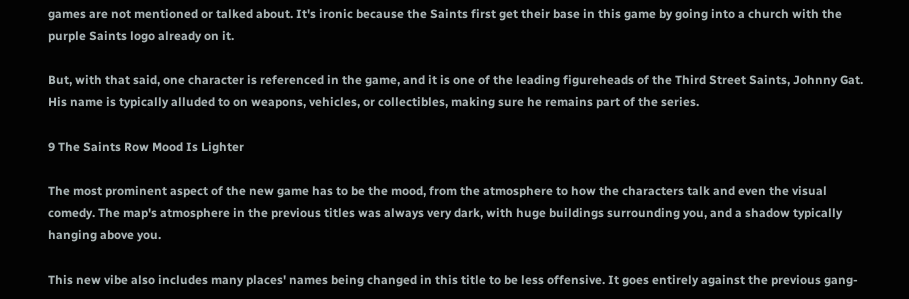games are not mentioned or talked about. It's ironic because the Saints first get their base in this game by going into a church with the purple Saints logo already on it.

But, with that said, one character is referenced in the game, and it is one of the leading figureheads of the Third Street Saints, Johnny Gat. His name is typically alluded to on weapons, vehicles, or collectibles, making sure he remains part of the series.

9 The Saints Row Mood Is Lighter

The most prominent aspect of the new game has to be the mood, from the atmosphere to how the characters talk and even the visual comedy. The map's atmosphere in the previous titles was always very dark, with huge buildings surrounding you, and a shadow typically hanging above you.

This new vibe also includes many places' names being changed in this title to be less offensive. It goes entirely against the previous gang-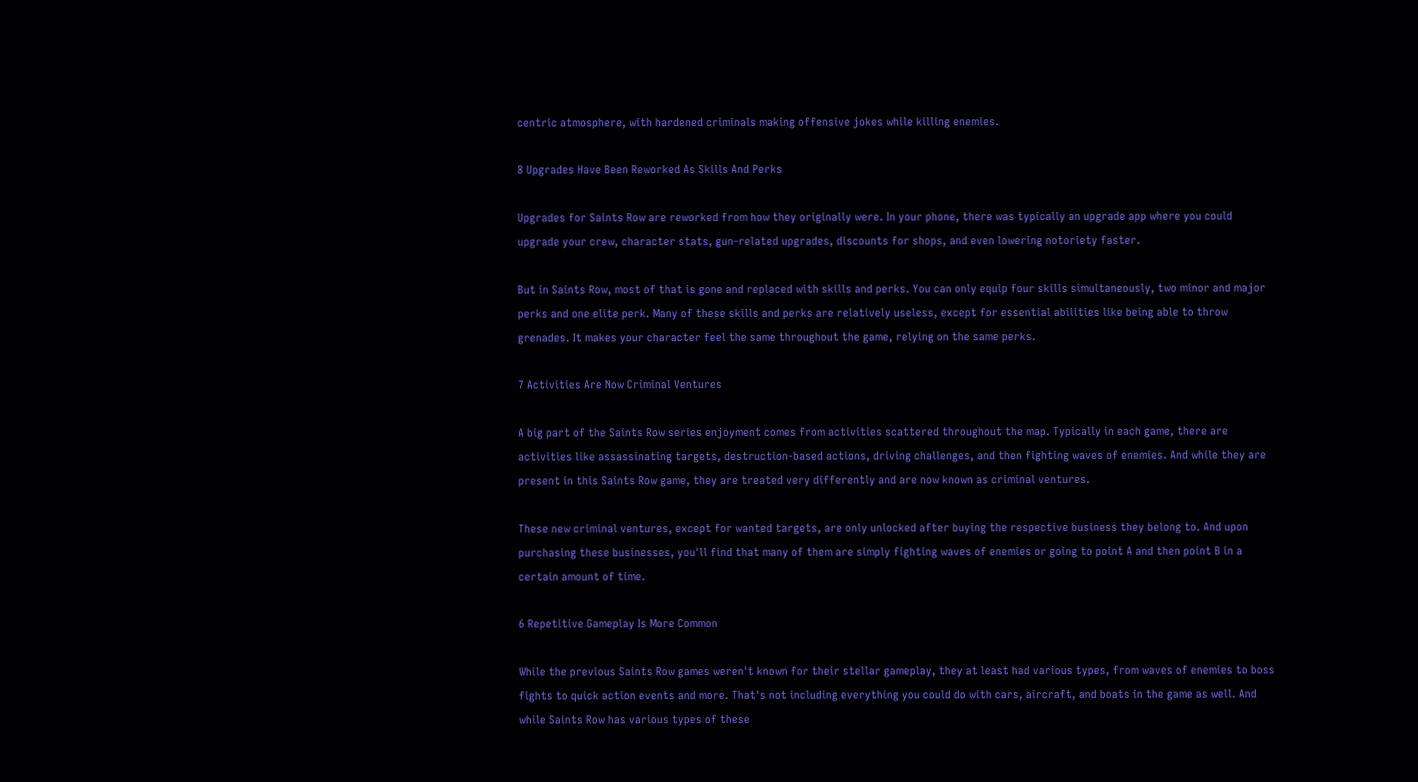centric atmosphere, with hardened criminals making offensive jokes while killing enemies.

8 Upgrades Have Been Reworked As Skills And Perks

Upgrades for Saints Row are reworked from how they originally were. In your phone, there was typically an upgrade app where you could upgrade your crew, character stats, gun-related upgrades, discounts for shops, and even lowering notoriety faster.

But in Saints Row, most of that is gone and replaced with skills and perks. You can only equip four skills simultaneously, two minor and major perks and one elite perk. Many of these skills and perks are relatively useless, except for essential abilities like being able to throw grenades. It makes your character feel the same throughout the game, relying on the same perks.

7 Activities Are Now Criminal Ventures

A big part of the Saints Row series enjoyment comes from activities scattered throughout the map. Typically in each game, there are activities like assassinating targets, destruction-based actions, driving challenges, and then fighting waves of enemies. And while they are present in this Saints Row game, they are treated very differently and are now known as criminal ventures.

These new criminal ventures, except for wanted targets, are only unlocked after buying the respective business they belong to. And upon purchasing these businesses, you'll find that many of them are simply fighting waves of enemies or going to point A and then point B in a certain amount of time.

6 Repetitive Gameplay Is More Common

While the previous Saints Row games weren't known for their stellar gameplay, they at least had various types, from waves of enemies to boss fights to quick action events and more. That's not including everything you could do with cars, aircraft, and boats in the game as well. And while Saints Row has various types of these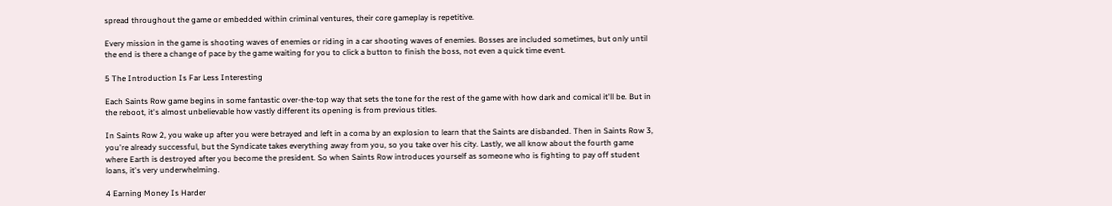spread throughout the game or embedded within criminal ventures, their core gameplay is repetitive.

Every mission in the game is shooting waves of enemies or riding in a car shooting waves of enemies. Bosses are included sometimes, but only until the end is there a change of pace by the game waiting for you to click a button to finish the boss, not even a quick time event.

5 The Introduction Is Far Less Interesting

Each Saints Row game begins in some fantastic over-the-top way that sets the tone for the rest of the game with how dark and comical it'll be. But in the reboot, it's almost unbelievable how vastly different its opening is from previous titles.

In Saints Row 2, you wake up after you were betrayed and left in a coma by an explosion to learn that the Saints are disbanded. Then in Saints Row 3, you're already successful, but the Syndicate takes everything away from you, so you take over his city. Lastly, we all know about the fourth game where Earth is destroyed after you become the president. So when Saints Row introduces yourself as someone who is fighting to pay off student loans, it's very underwhelming.

4 Earning Money Is Harder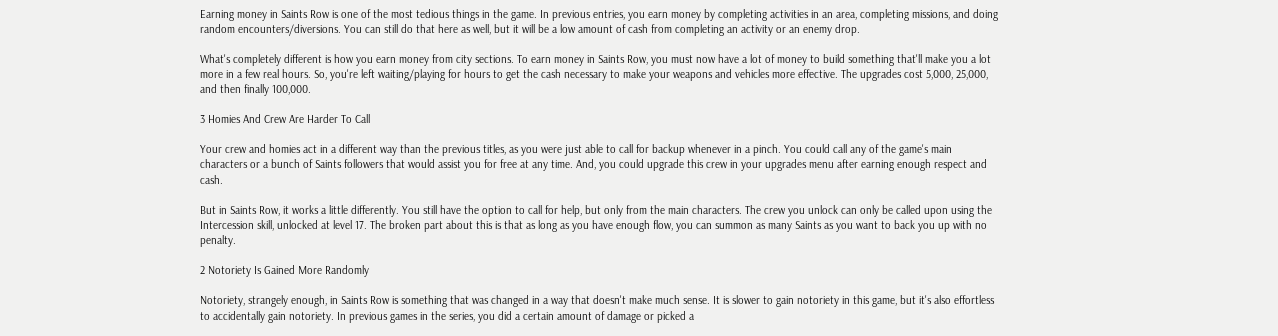Earning money in Saints Row is one of the most tedious things in the game. In previous entries, you earn money by completing activities in an area, completing missions, and doing random encounters/diversions. You can still do that here as well, but it will be a low amount of cash from completing an activity or an enemy drop.

What's completely different is how you earn money from city sections. To earn money in Saints Row, you must now have a lot of money to build something that'll make you a lot more in a few real hours. So, you're left waiting/playing for hours to get the cash necessary to make your weapons and vehicles more effective. The upgrades cost 5,000, 25,000, and then finally 100,000.

3 Homies And Crew Are Harder To Call

Your crew and homies act in a different way than the previous titles, as you were just able to call for backup whenever in a pinch. You could call any of the game's main characters or a bunch of Saints followers that would assist you for free at any time. And, you could upgrade this crew in your upgrades menu after earning enough respect and cash.

But in Saints Row, it works a little differently. You still have the option to call for help, but only from the main characters. The crew you unlock can only be called upon using the Intercession skill, unlocked at level 17. The broken part about this is that as long as you have enough flow, you can summon as many Saints as you want to back you up with no penalty.

2 Notoriety Is Gained More Randomly

Notoriety, strangely enough, in Saints Row is something that was changed in a way that doesn't make much sense. It is slower to gain notoriety in this game, but it's also effortless to accidentally gain notoriety. In previous games in the series, you did a certain amount of damage or picked a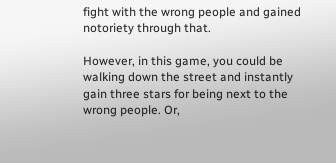fight with the wrong people and gained notoriety through that.

However, in this game, you could be walking down the street and instantly gain three stars for being next to the wrong people. Or,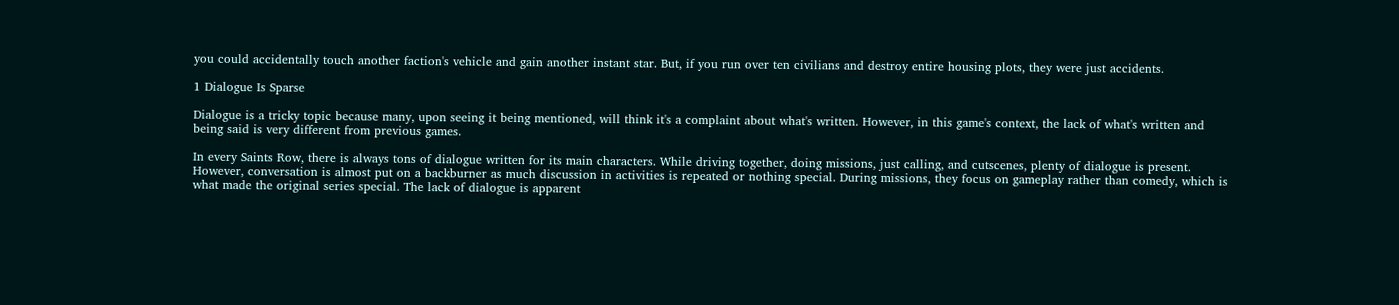you could accidentally touch another faction's vehicle and gain another instant star. But, if you run over ten civilians and destroy entire housing plots, they were just accidents.

1 Dialogue Is Sparse

Dialogue is a tricky topic because many, upon seeing it being mentioned, will think it's a complaint about what's written. However, in this game's context, the lack of what's written and being said is very different from previous games.

In every Saints Row, there is always tons of dialogue written for its main characters. While driving together, doing missions, just calling, and cutscenes, plenty of dialogue is present. However, conversation is almost put on a backburner as much discussion in activities is repeated or nothing special. During missions, they focus on gameplay rather than comedy, which is what made the original series special. The lack of dialogue is apparent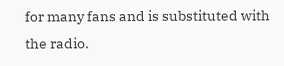for many fans and is substituted with the radio.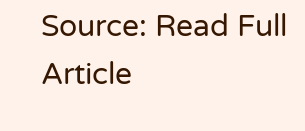Source: Read Full Article